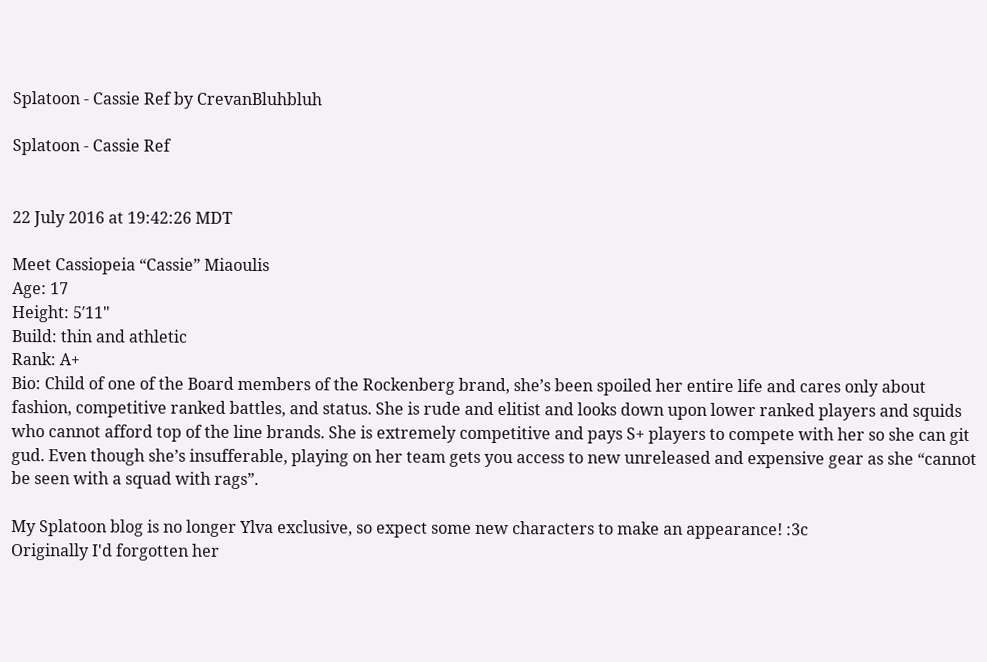Splatoon - Cassie Ref by CrevanBluhbluh

Splatoon - Cassie Ref


22 July 2016 at 19:42:26 MDT

Meet Cassiopeia “Cassie” Miaoulis
Age: 17
Height: 5′11"
Build: thin and athletic
Rank: A+
Bio: Child of one of the Board members of the Rockenberg brand, she’s been spoiled her entire life and cares only about fashion, competitive ranked battles, and status. She is rude and elitist and looks down upon lower ranked players and squids who cannot afford top of the line brands. She is extremely competitive and pays S+ players to compete with her so she can git gud. Even though she’s insufferable, playing on her team gets you access to new unreleased and expensive gear as she “cannot be seen with a squad with rags”.

My Splatoon blog is no longer Ylva exclusive, so expect some new characters to make an appearance! :3c
Originally I'd forgotten her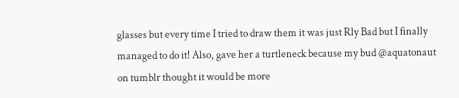glasses but every time I tried to draw them it was just Rly Bad but I finally managed to do it! Also, gave her a turtleneck because my bud @aquatonaut on tumblr thought it would be more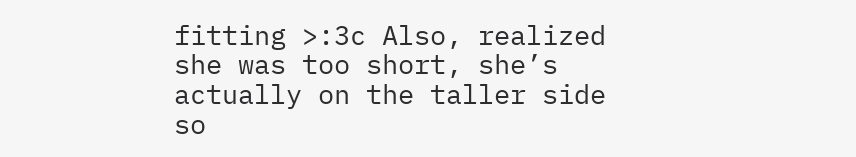fitting >:3c Also, realized she was too short, she’s actually on the taller side so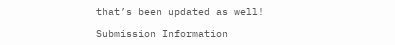that’s been updated as well!

Submission Information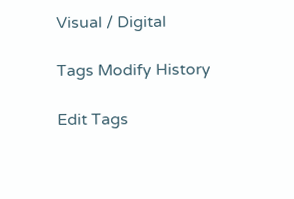Visual / Digital

Tags Modify History

Edit Tags